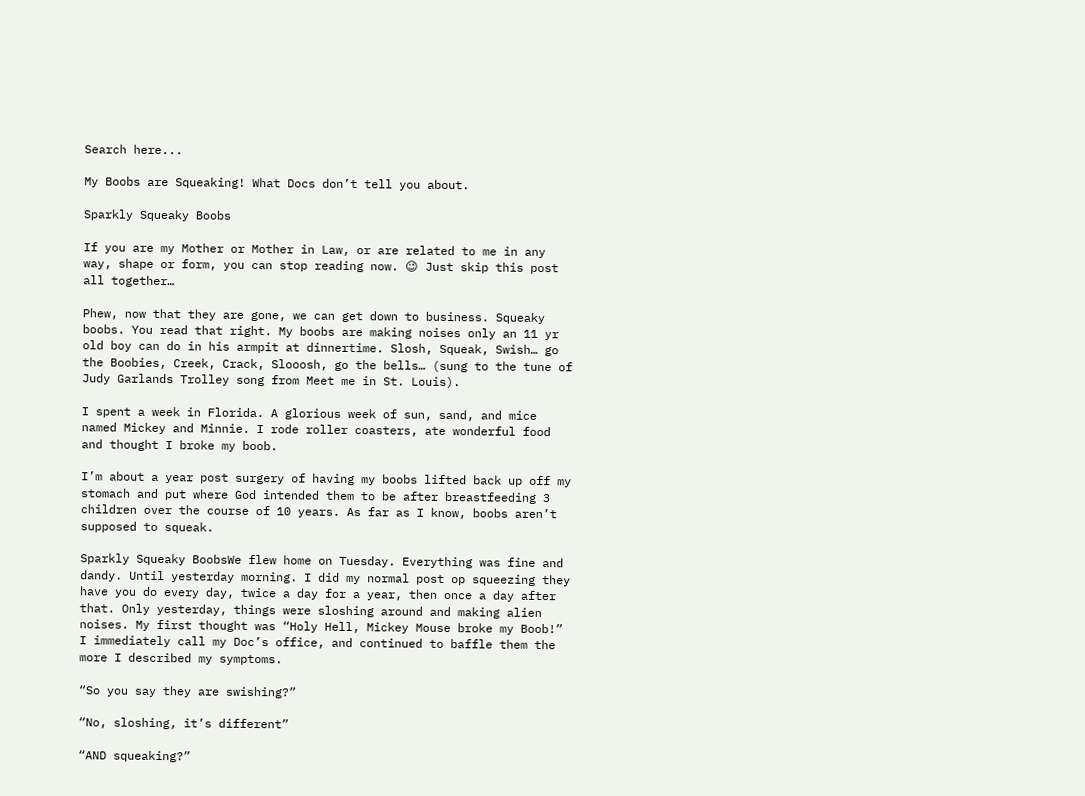Search here...

My Boobs are Squeaking! What Docs don’t tell you about.

Sparkly Squeaky Boobs

If you are my Mother or Mother in Law, or are related to me in any way, shape or form, you can stop reading now. 😉 Just skip this post all together…

Phew, now that they are gone, we can get down to business. Squeaky boobs. You read that right. My boobs are making noises only an 11 yr old boy can do in his armpit at dinnertime. Slosh, Squeak, Swish… go the Boobies, Creek, Crack, Slooosh, go the bells… (sung to the tune of Judy Garlands Trolley song from Meet me in St. Louis).

I spent a week in Florida. A glorious week of sun, sand, and mice named Mickey and Minnie. I rode roller coasters, ate wonderful food and thought I broke my boob.

I’m about a year post surgery of having my boobs lifted back up off my stomach and put where God intended them to be after breastfeeding 3 children over the course of 10 years. As far as I know, boobs aren’t supposed to squeak.

Sparkly Squeaky BoobsWe flew home on Tuesday. Everything was fine and dandy. Until yesterday morning. I did my normal post op squeezing they have you do every day, twice a day for a year, then once a day after that. Only yesterday, things were sloshing around and making alien noises. My first thought was “Holy Hell, Mickey Mouse broke my Boob!” I immediately call my Doc’s office, and continued to baffle them the more I described my symptoms.

“So you say they are swishing?”

“No, sloshing, it’s different”

“AND squeaking?”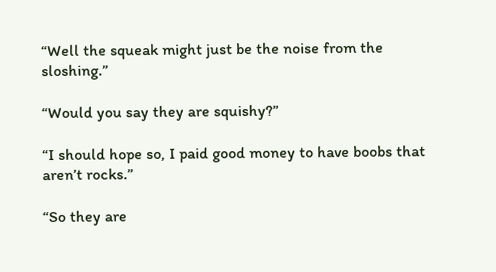“Well the squeak might just be the noise from the sloshing.”

“Would you say they are squishy?”

“I should hope so, I paid good money to have boobs that aren’t rocks.”

“So they are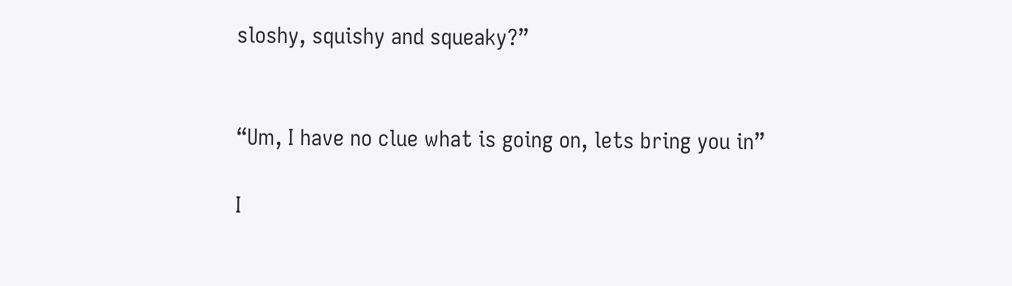sloshy, squishy and squeaky?”


“Um, I have no clue what is going on, lets bring you in”

I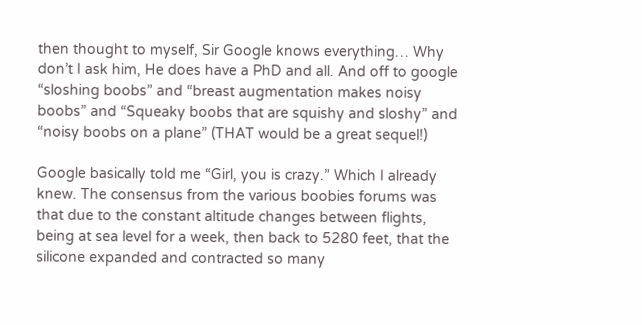then thought to myself, Sir Google knows everything… Why don’t I ask him, He does have a PhD and all. And off to google “sloshing boobs” and “breast augmentation makes noisy boobs” and “Squeaky boobs that are squishy and sloshy” and “noisy boobs on a plane” (THAT would be a great sequel!)

Google basically told me “Girl, you is crazy.” Which I already knew. The consensus from the various boobies forums was that due to the constant altitude changes between flights, being at sea level for a week, then back to 5280 feet, that the silicone expanded and contracted so many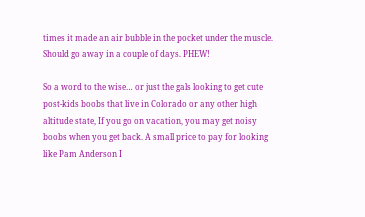times it made an air bubble in the pocket under the muscle. Should go away in a couple of days. PHEW!

So a word to the wise… or just the gals looking to get cute post-kids boobs that live in Colorado or any other high altitude state, If you go on vacation, you may get noisy boobs when you get back. A small price to pay for looking like Pam Anderson I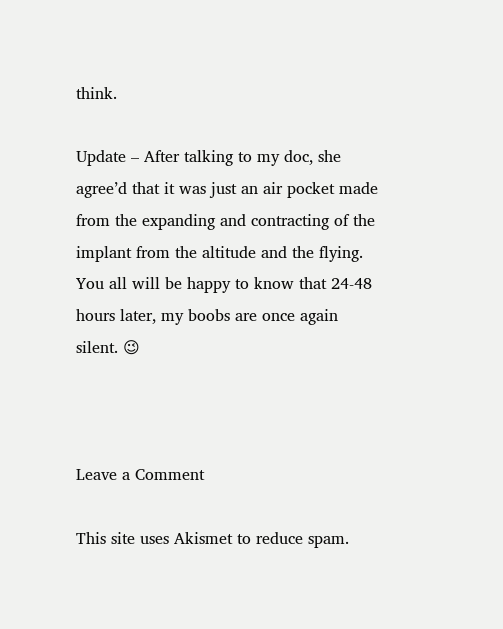think.

Update – After talking to my doc, she agree’d that it was just an air pocket made from the expanding and contracting of the implant from the altitude and the flying. You all will be happy to know that 24-48 hours later, my boobs are once again silent. 😉



Leave a Comment

This site uses Akismet to reduce spam.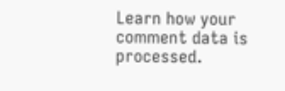Learn how your comment data is processed.